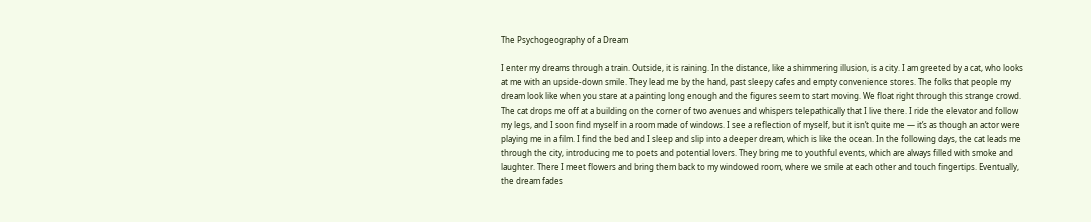The Psychogeography of a Dream

I enter my dreams through a train. Outside, it is raining. In the distance, like a shimmering illusion, is a city. I am greeted by a cat, who looks at me with an upside-down smile. They lead me by the hand, past sleepy cafes and empty convenience stores. The folks that people my dream look like when you stare at a painting long enough and the figures seem to start moving. We float right through this strange crowd. The cat drops me off at a building on the corner of two avenues and whispers telepathically that I live there. I ride the elevator and follow my legs, and I soon find myself in a room made of windows. I see a reflection of myself, but it isn’t quite me — it’s as though an actor were playing me in a film. I find the bed and I sleep and slip into a deeper dream, which is like the ocean. In the following days, the cat leads me through the city, introducing me to poets and potential lovers. They bring me to youthful events, which are always filled with smoke and laughter. There I meet flowers and bring them back to my windowed room, where we smile at each other and touch fingertips. Eventually, the dream fades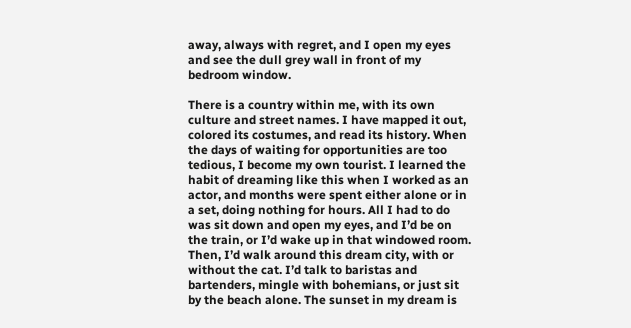away, always with regret, and I open my eyes and see the dull grey wall in front of my bedroom window.

There is a country within me, with its own culture and street names. I have mapped it out, colored its costumes, and read its history. When the days of waiting for opportunities are too tedious, I become my own tourist. I learned the habit of dreaming like this when I worked as an actor, and months were spent either alone or in a set, doing nothing for hours. All I had to do was sit down and open my eyes, and I’d be on the train, or I’d wake up in that windowed room. Then, I’d walk around this dream city, with or without the cat. I’d talk to baristas and bartenders, mingle with bohemians, or just sit by the beach alone. The sunset in my dream is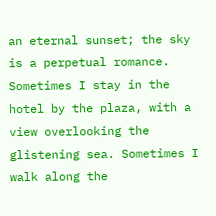an eternal sunset; the sky is a perpetual romance. Sometimes I stay in the hotel by the plaza, with a view overlooking the glistening sea. Sometimes I walk along the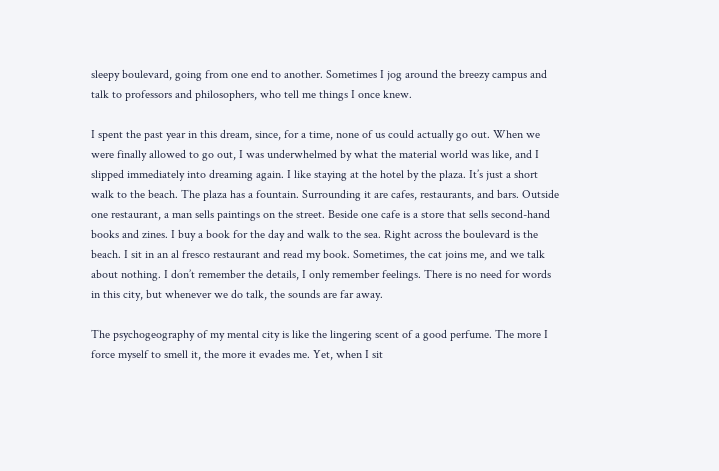sleepy boulevard, going from one end to another. Sometimes I jog around the breezy campus and talk to professors and philosophers, who tell me things I once knew.

I spent the past year in this dream, since, for a time, none of us could actually go out. When we were finally allowed to go out, I was underwhelmed by what the material world was like, and I slipped immediately into dreaming again. I like staying at the hotel by the plaza. It’s just a short walk to the beach. The plaza has a fountain. Surrounding it are cafes, restaurants, and bars. Outside one restaurant, a man sells paintings on the street. Beside one cafe is a store that sells second-hand books and zines. I buy a book for the day and walk to the sea. Right across the boulevard is the beach. I sit in an al fresco restaurant and read my book. Sometimes, the cat joins me, and we talk about nothing. I don’t remember the details, I only remember feelings. There is no need for words in this city, but whenever we do talk, the sounds are far away.

The psychogeography of my mental city is like the lingering scent of a good perfume. The more I force myself to smell it, the more it evades me. Yet, when I sit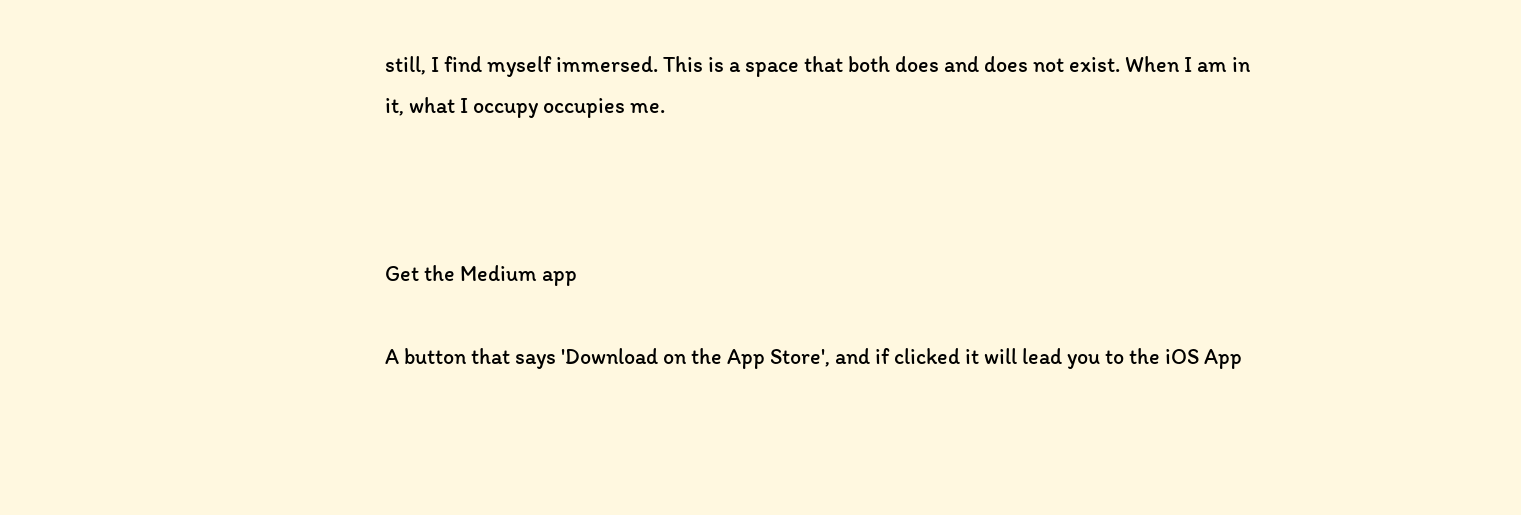still, I find myself immersed. This is a space that both does and does not exist. When I am in it, what I occupy occupies me.



Get the Medium app

A button that says 'Download on the App Store', and if clicked it will lead you to the iOS App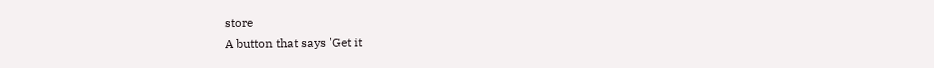store
A button that says 'Get it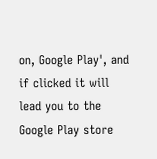on, Google Play', and if clicked it will lead you to the Google Play store